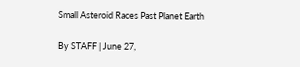Small Asteroid Races Past Planet Earth

By STAFF | June 27,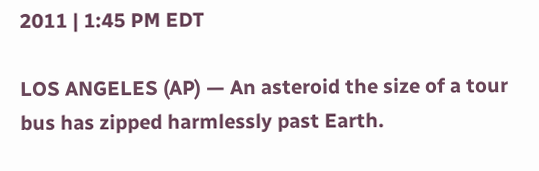2011 | 1:45 PM EDT

LOS ANGELES (AP) — An asteroid the size of a tour bus has zipped harmlessly past Earth.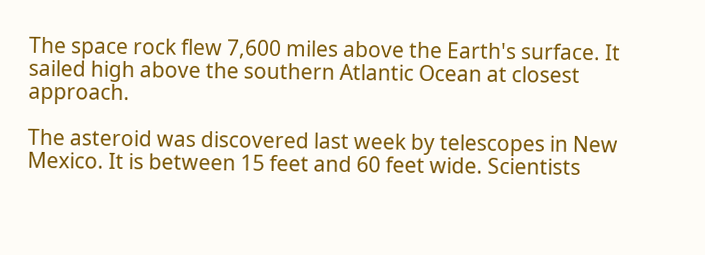The space rock flew 7,600 miles above the Earth's surface. It sailed high above the southern Atlantic Ocean at closest approach.

The asteroid was discovered last week by telescopes in New Mexico. It is between 15 feet and 60 feet wide. Scientists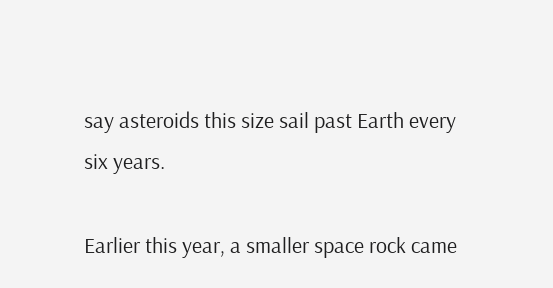say asteroids this size sail past Earth every six years.

Earlier this year, a smaller space rock came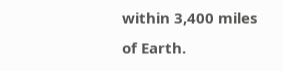within 3,400 miles of Earth.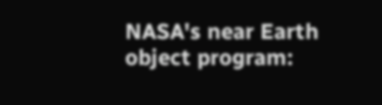NASA's near Earth object program: